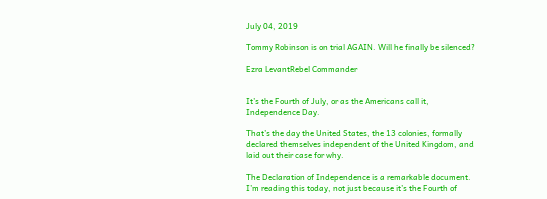July 04, 2019

Tommy Robinson is on trial AGAIN. Will he finally be silenced?

Ezra LevantRebel Commander


It’s the Fourth of July, or as the Americans call it, Independence Day.

That’s the day the United States, the 13 colonies, formally declared themselves independent of the United Kingdom, and laid out their case for why.

The Declaration of Independence is a remarkable document. I’m reading this today, not just because it’s the Fourth of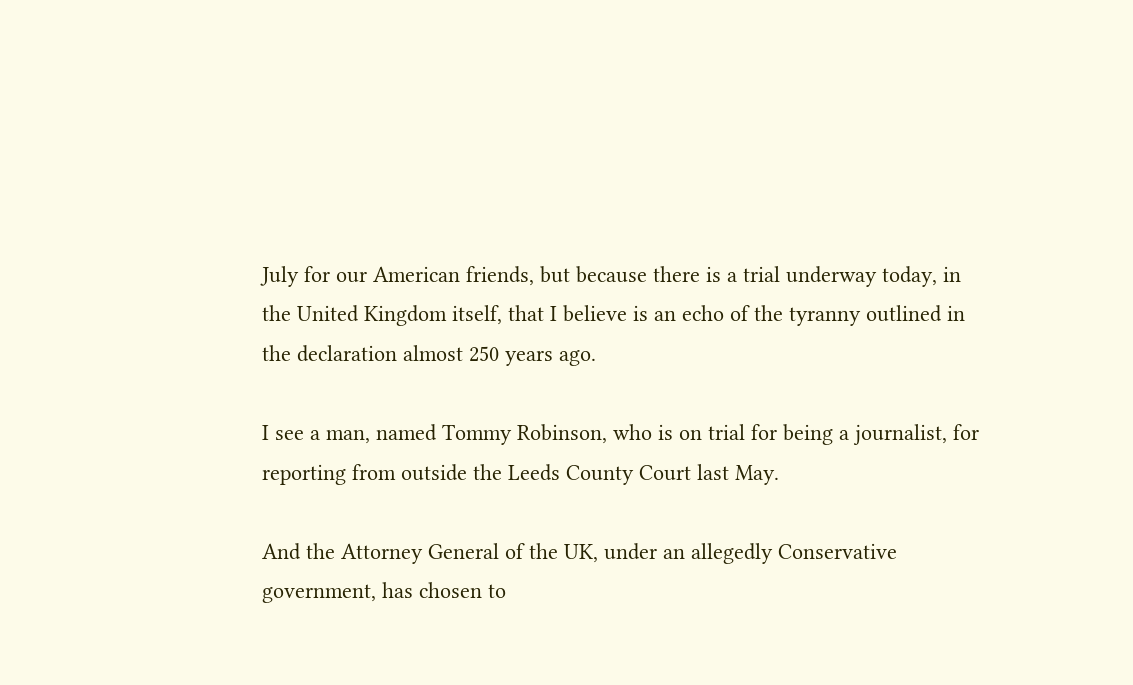July for our American friends, but because there is a trial underway today, in the United Kingdom itself, that I believe is an echo of the tyranny outlined in the declaration almost 250 years ago.

I see a man, named Tommy Robinson, who is on trial for being a journalist, for reporting from outside the Leeds County Court last May.

And the Attorney General of the UK, under an allegedly Conservative government, has chosen to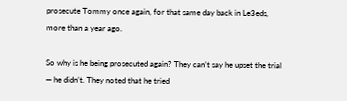prosecute Tommy once again, for that same day back in Le3eds, more than a year ago.

So why is he being prosecuted again? They can’t say he upset the trial — he didn’t. They noted that he tried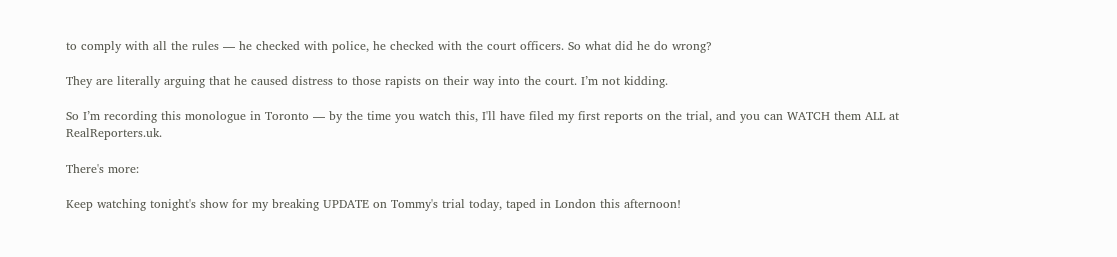to comply with all the rules — he checked with police, he checked with the court officers. So what did he do wrong?

They are literally arguing that he caused distress to those rapists on their way into the court. I’m not kidding.

So I’m recording this monologue in Toronto — by the time you watch this, I'll have filed my first reports on the trial, and you can WATCH them ALL at RealReporters.uk.

There's more:

Keep watching tonight's show for my breaking UPDATE on Tommy's trial today, taped in London this afternoon!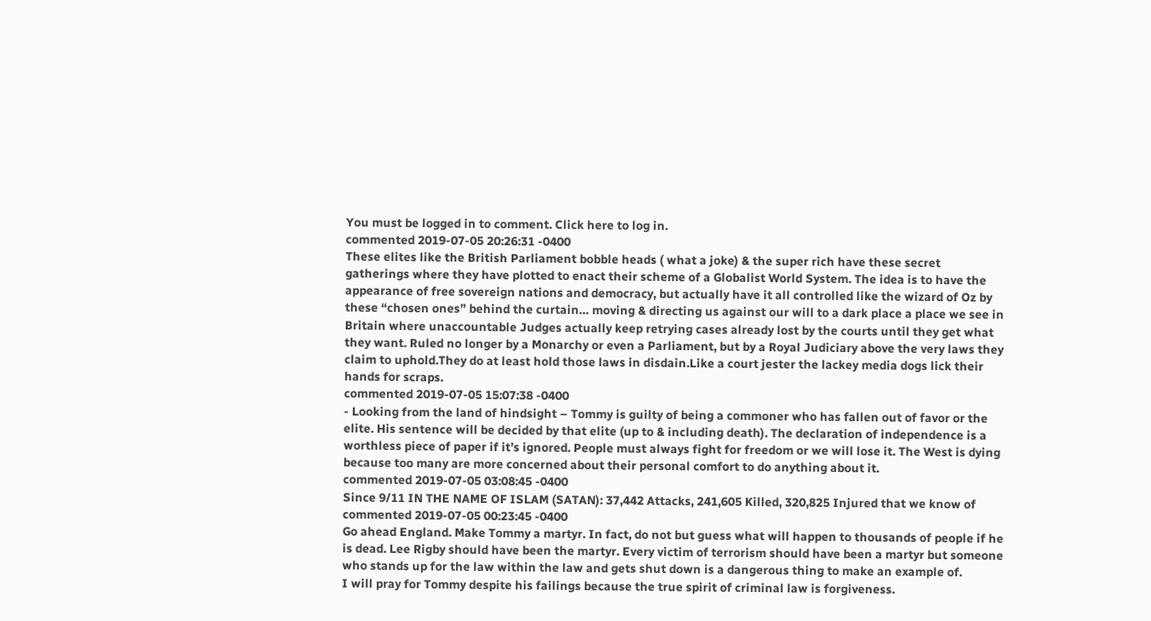You must be logged in to comment. Click here to log in.
commented 2019-07-05 20:26:31 -0400
These elites like the British Parliament bobble heads ( what a joke) & the super rich have these secret gatherings where they have plotted to enact their scheme of a Globalist World System. The idea is to have the appearance of free sovereign nations and democracy, but actually have it all controlled like the wizard of Oz by these “chosen ones” behind the curtain… moving & directing us against our will to a dark place a place we see in Britain where unaccountable Judges actually keep retrying cases already lost by the courts until they get what they want. Ruled no longer by a Monarchy or even a Parliament, but by a Royal Judiciary above the very laws they claim to uphold.They do at least hold those laws in disdain.Like a court jester the lackey media dogs lick their hands for scraps.
commented 2019-07-05 15:07:38 -0400
- Looking from the land of hindsight – Tommy is guilty of being a commoner who has fallen out of favor or the elite. His sentence will be decided by that elite (up to & including death). The declaration of independence is a worthless piece of paper if it’s ignored. People must always fight for freedom or we will lose it. The West is dying because too many are more concerned about their personal comfort to do anything about it.
commented 2019-07-05 03:08:45 -0400
Since 9/11 IN THE NAME OF ISLAM (SATAN): 37,442 Attacks, 241,605 Killed, 320,825 Injured that we know of
commented 2019-07-05 00:23:45 -0400
Go ahead England. Make Tommy a martyr. In fact, do not but guess what will happen to thousands of people if he is dead. Lee Rigby should have been the martyr. Every victim of terrorism should have been a martyr but someone who stands up for the law within the law and gets shut down is a dangerous thing to make an example of.
I will pray for Tommy despite his failings because the true spirit of criminal law is forgiveness.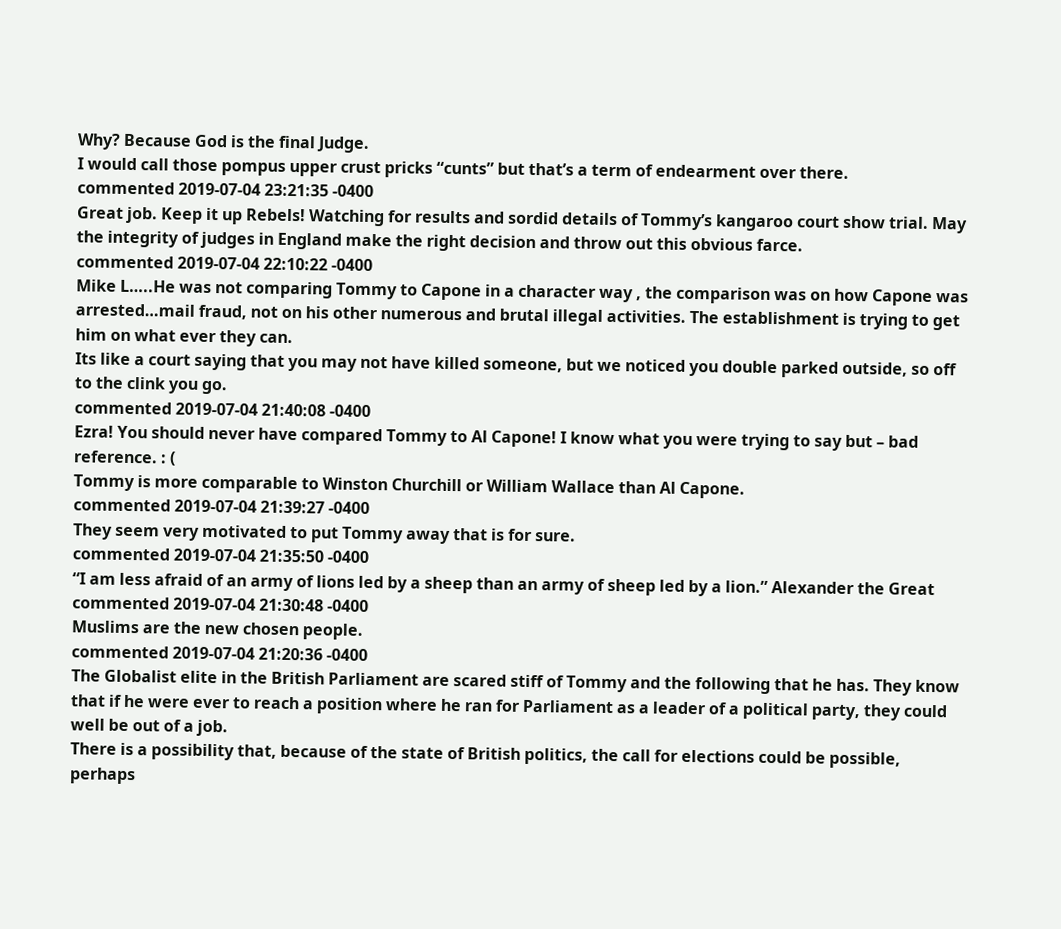Why? Because God is the final Judge.
I would call those pompus upper crust pricks “cunts” but that’s a term of endearment over there.
commented 2019-07-04 23:21:35 -0400
Great job. Keep it up Rebels! Watching for results and sordid details of Tommy’s kangaroo court show trial. May the integrity of judges in England make the right decision and throw out this obvious farce.
commented 2019-07-04 22:10:22 -0400
Mike L…..He was not comparing Tommy to Capone in a character way , the comparison was on how Capone was arrested…mail fraud, not on his other numerous and brutal illegal activities. The establishment is trying to get him on what ever they can.
Its like a court saying that you may not have killed someone, but we noticed you double parked outside, so off to the clink you go.
commented 2019-07-04 21:40:08 -0400
Ezra! You should never have compared Tommy to Al Capone! I know what you were trying to say but – bad reference. : (
Tommy is more comparable to Winston Churchill or William Wallace than Al Capone.
commented 2019-07-04 21:39:27 -0400
They seem very motivated to put Tommy away that is for sure.
commented 2019-07-04 21:35:50 -0400
“I am less afraid of an army of lions led by a sheep than an army of sheep led by a lion.” Alexander the Great
commented 2019-07-04 21:30:48 -0400
Muslims are the new chosen people.
commented 2019-07-04 21:20:36 -0400
The Globalist elite in the British Parliament are scared stiff of Tommy and the following that he has. They know that if he were ever to reach a position where he ran for Parliament as a leader of a political party, they could well be out of a job.
There is a possibility that, because of the state of British politics, the call for elections could be possible, perhaps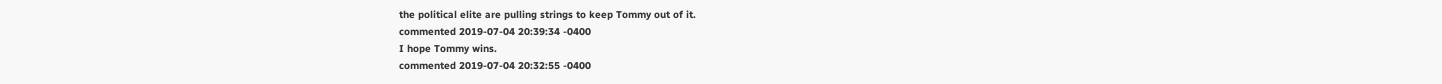the political elite are pulling strings to keep Tommy out of it.
commented 2019-07-04 20:39:34 -0400
I hope Tommy wins.
commented 2019-07-04 20:32:55 -0400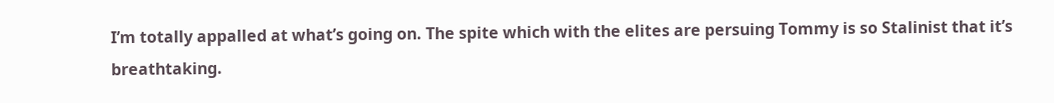I’m totally appalled at what’s going on. The spite which with the elites are persuing Tommy is so Stalinist that it’s breathtaking.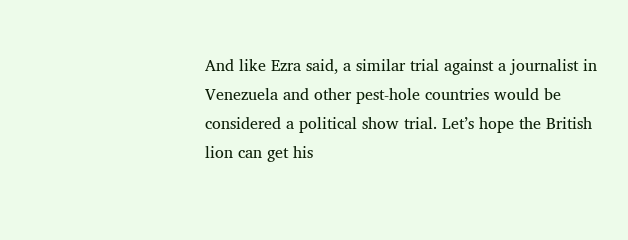And like Ezra said, a similar trial against a journalist in Venezuela and other pest-hole countries would be considered a political show trial. Let’s hope the British lion can get his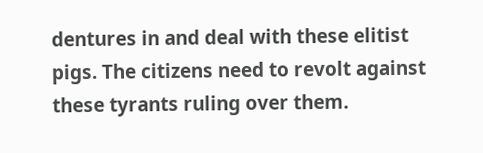dentures in and deal with these elitist pigs. The citizens need to revolt against these tyrants ruling over them.